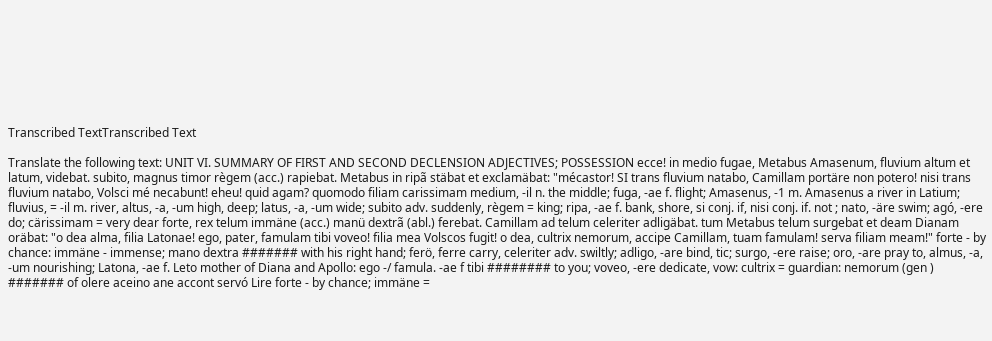Transcribed TextTranscribed Text

Translate the following text: UNIT VI. SUMMARY OF FIRST AND SECOND DECLENSION ADJECTIVES; POSSESSION ecce! in medio fugae, Metabus Amasenum, fluvium altum et latum, videbat. subito, magnus timor règem (acc.) rapiebat. Metabus in ripã stäbat et exclamäbat: "mécastor! SI trans fluvium natabo, Camillam portäre non potero! nisi trans fluvium natabo, Volsci mé necabunt! eheu! quid agam? quomodo filiam carissimam medium, -il n. the middle; fuga, -ae f. flight; Amasenus, -1 m. Amasenus a river in Latium; fluvius, = -il m. river, altus, -a, -um high, deep; latus, -a, -um wide; subito adv. suddenly, règem = king; ripa, -ae f. bank, shore, si conj. if, nisi conj. if. not ; nato, -äre swim; agó, -ere do; cärissimam = very dear forte, rex telum immäne (acc.) manü dextrã (abl.) ferebat. Camillam ad telum celeriter adligäbat. tum Metabus telum surgebat et deam Dianam oräbat: "o dea alma, filia Latonae! ego, pater, famulam tibi voveo! filia mea Volscos fugit! o dea, cultrix nemorum, accipe Camillam, tuam famulam! serva filiam meam!" forte - by chance: immäne - immense; mano dextra ####### with his right hand; ferö, ferre carry, celeriter adv. swiltly; adligo, -are bind, tic; surgo, -ere raise; oro, -are pray to, almus, -a, -um nourishing; Latona, -ae f. Leto mother of Diana and Apollo: ego -/ famula. -ae f tibi ######## to you; voveo, -ere dedicate, vow: cultrix = guardian: nemorum (gen ) ####### of olere aceino ane accont servó Lire forte - by chance; immäne =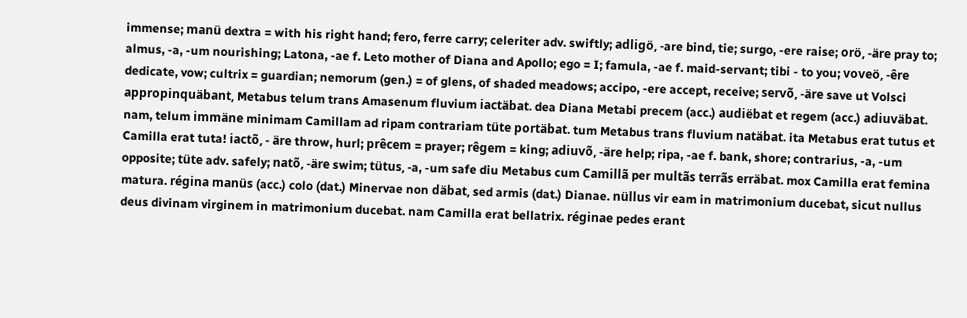immense; manü dextra = with his right hand; fero, ferre carry; celeriter adv. swiftly; adligö, -are bind, tie; surgo, -ere raise; orö, -äre pray to; almus, -a, -um nourishing; Latona, -ae f. Leto mother of Diana and Apollo; ego = I; famula, -ae f. maid-servant; tibi - to you; voveö, -êre dedicate, vow; cultrix = guardian; nemorum (gen.) = of glens, of shaded meadows; accipo, -ere accept, receive; servõ, -äre save ut Volsci appropinquäbant, Metabus telum trans Amasenum fluvium iactäbat. dea Diana Metabi precem (acc.) audiëbat et regem (acc.) adiuväbat. nam, telum immäne minimam Camillam ad ripam contrariam tüte portäbat. tum Metabus trans fluvium natäbat. ita Metabus erat tutus et Camilla erat tuta! iactõ, - äre throw, hurl; prêcem = prayer; rêgem = king; adiuvõ, -äre help; ripa, -ae f. bank, shore; contrarius, -a, -um opposite; tüte adv. safely; natõ, -äre swim; tütus, -a, -um safe diu Metabus cum Camillã per multãs terrãs erräbat. mox Camilla erat femina matura. régina manüs (acc.) colo (dat.) Minervae non däbat, sed armis (dat.) Dianae. nüllus vir eam in matrimonium ducebat, sicut nullus deus divinam virginem in matrimonium ducebat. nam Camilla erat bellatrix. réginae pedes erant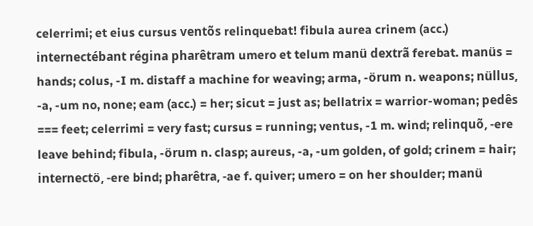celerrimi; et eius cursus ventõs relinquebat! fibula aurea crinem (acc.) internectébant régina pharêtram umero et telum manü dextrã ferebat. manüs = hands; colus, -I m. distaff a machine for weaving; arma, -örum n. weapons; nüllus, -a, -um no, none; eam (acc.) = her; sicut = just as; bellatrix = warrior-woman; pedês === feet; celerrimi = very fast; cursus = running; ventus, -1 m. wind; relinquõ, -ere leave behind; fibula, -örum n. clasp; aureus, -a, -um golden, of gold; crinem = hair; internectö, -ere bind; pharêtra, -ae f. quiver; umero = on her shoulder; manü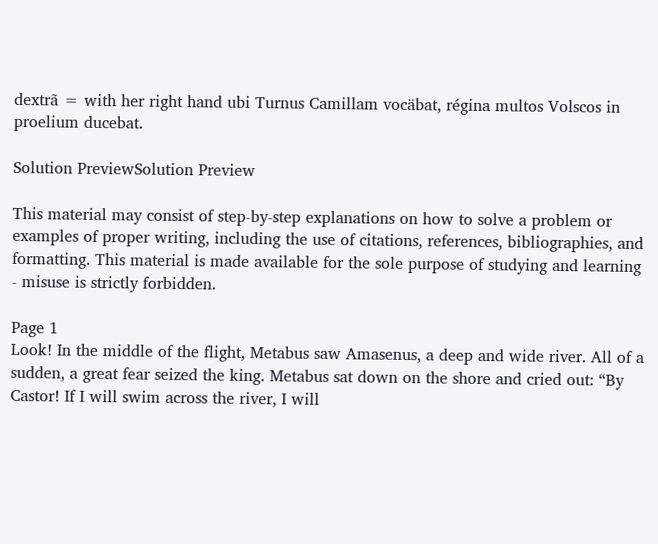dextrã = with her right hand ubi Turnus Camillam vocäbat, régina multos Volscos in proelium ducebat.

Solution PreviewSolution Preview

This material may consist of step-by-step explanations on how to solve a problem or examples of proper writing, including the use of citations, references, bibliographies, and formatting. This material is made available for the sole purpose of studying and learning - misuse is strictly forbidden.

Page 1
Look! In the middle of the flight, Metabus saw Amasenus, a deep and wide river. All of a sudden, a great fear seized the king. Metabus sat down on the shore and cried out: “By Castor! If I will swim across the river, I will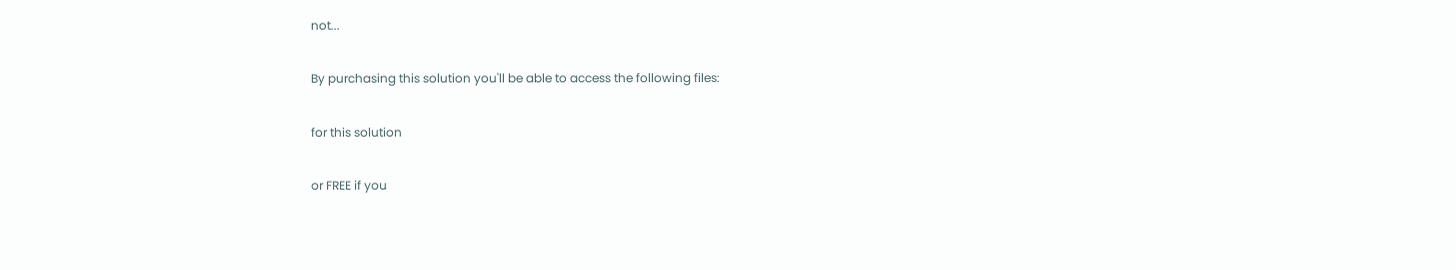not...

By purchasing this solution you'll be able to access the following files:

for this solution

or FREE if you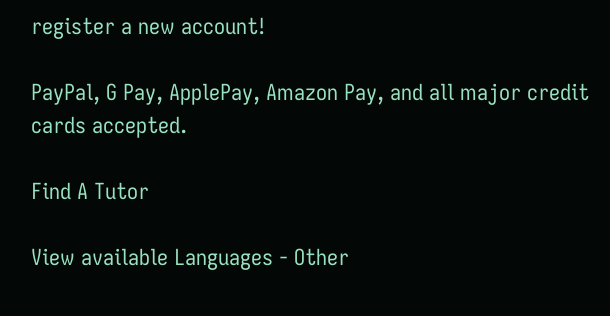register a new account!

PayPal, G Pay, ApplePay, Amazon Pay, and all major credit cards accepted.

Find A Tutor

View available Languages - Other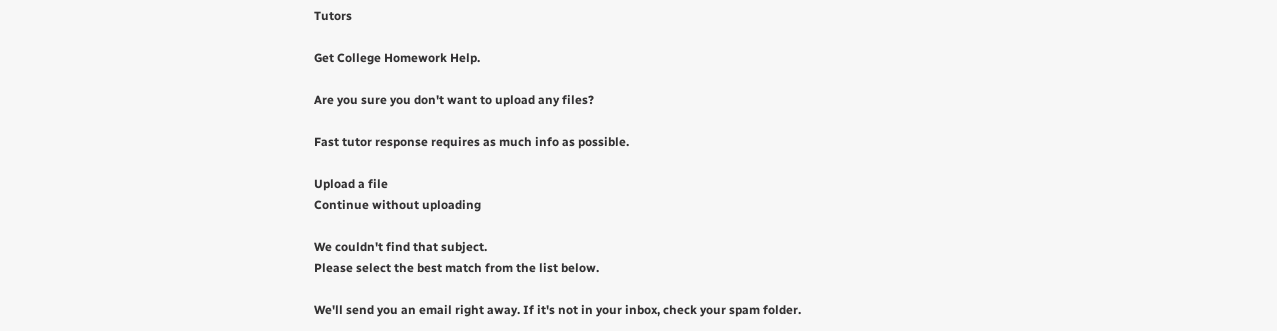Tutors

Get College Homework Help.

Are you sure you don't want to upload any files?

Fast tutor response requires as much info as possible.

Upload a file
Continue without uploading

We couldn't find that subject.
Please select the best match from the list below.

We'll send you an email right away. If it's not in your inbox, check your spam folder.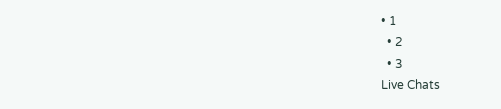• 1
  • 2
  • 3
Live Chats